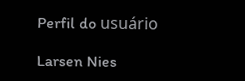Perfil do usuário

Larsen Nies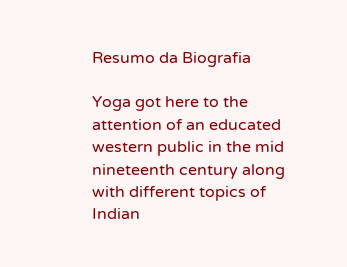Resumo da Biografia

Yoga got here to the attention of an educated western public in the mid nineteenth century along with different topics of Indian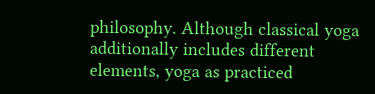philosophy. Although classical yoga additionally includes different elements, yoga as practiced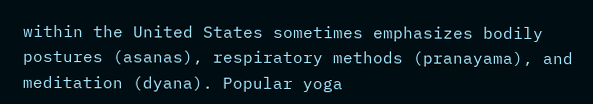within the United States sometimes emphasizes bodily postures (asanas), respiratory methods (pranayama), and meditation (dyana). Popular yoga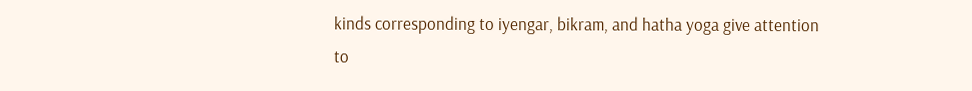kinds corresponding to iyengar, bikram, and hatha yoga give attention to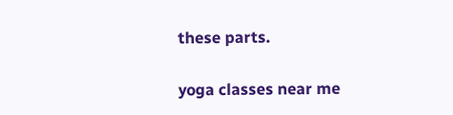these parts.

yoga classes near me